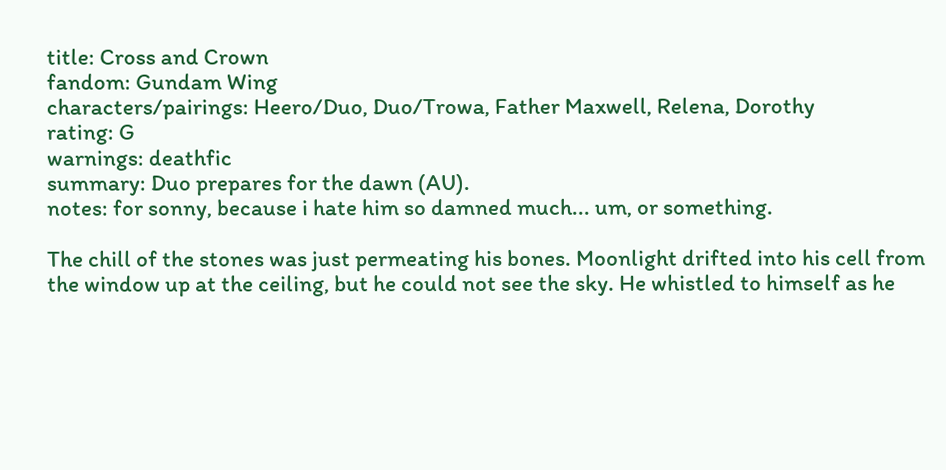title: Cross and Crown
fandom: Gundam Wing
characters/pairings: Heero/Duo, Duo/Trowa, Father Maxwell, Relena, Dorothy
rating: G
warnings: deathfic
summary: Duo prepares for the dawn (AU).
notes: for sonny, because i hate him so damned much... um, or something.

The chill of the stones was just permeating his bones. Moonlight drifted into his cell from the window up at the ceiling, but he could not see the sky. He whistled to himself as he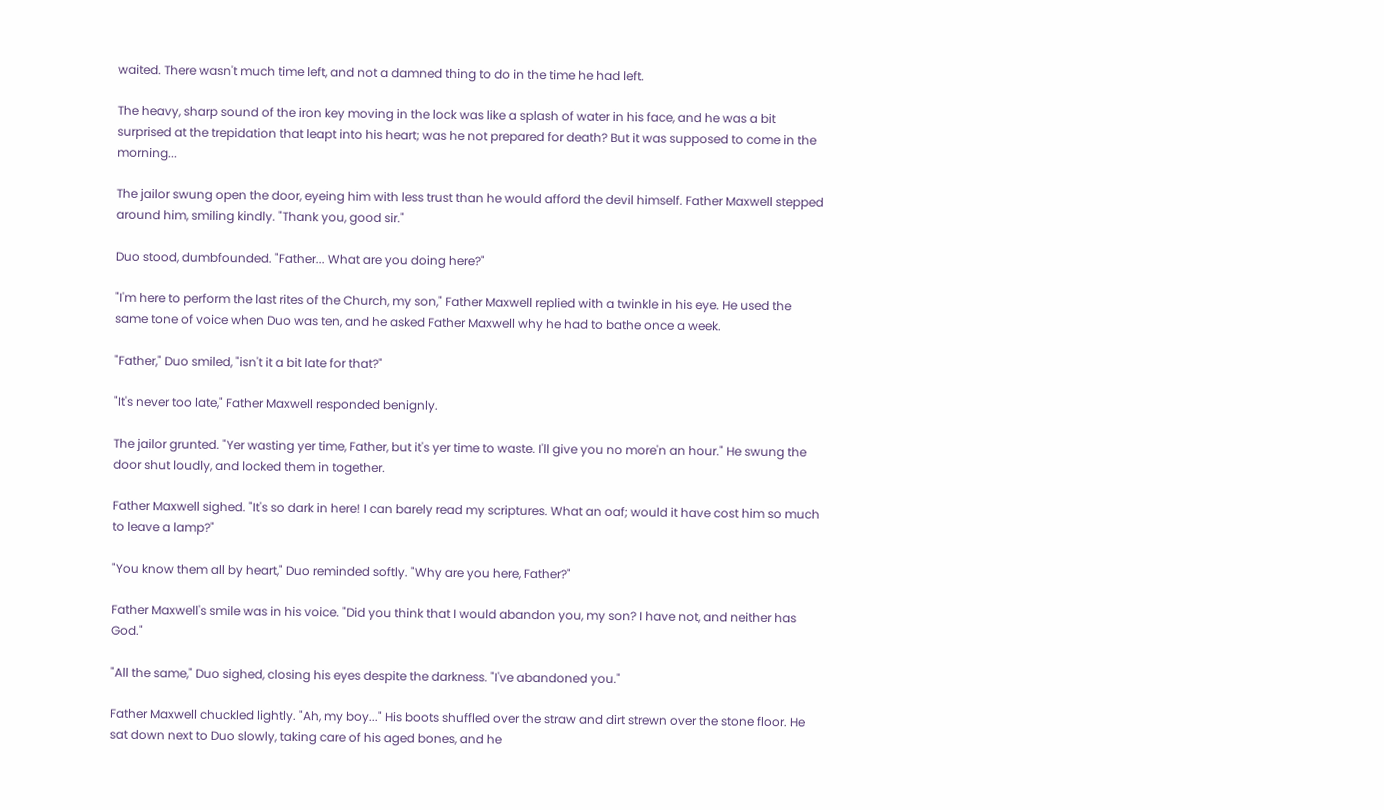waited. There wasn't much time left, and not a damned thing to do in the time he had left.

The heavy, sharp sound of the iron key moving in the lock was like a splash of water in his face, and he was a bit surprised at the trepidation that leapt into his heart; was he not prepared for death? But it was supposed to come in the morning...

The jailor swung open the door, eyeing him with less trust than he would afford the devil himself. Father Maxwell stepped around him, smiling kindly. "Thank you, good sir."

Duo stood, dumbfounded. "Father... What are you doing here?"

"I'm here to perform the last rites of the Church, my son," Father Maxwell replied with a twinkle in his eye. He used the same tone of voice when Duo was ten, and he asked Father Maxwell why he had to bathe once a week.

"Father," Duo smiled, "isn't it a bit late for that?"

"It's never too late," Father Maxwell responded benignly.

The jailor grunted. "Yer wasting yer time, Father, but it's yer time to waste. I'll give you no more'n an hour." He swung the door shut loudly, and locked them in together.

Father Maxwell sighed. "It's so dark in here! I can barely read my scriptures. What an oaf; would it have cost him so much to leave a lamp?"

"You know them all by heart," Duo reminded softly. "Why are you here, Father?"

Father Maxwell's smile was in his voice. "Did you think that I would abandon you, my son? I have not, and neither has God."

"All the same," Duo sighed, closing his eyes despite the darkness. "I've abandoned you."

Father Maxwell chuckled lightly. "Ah, my boy..." His boots shuffled over the straw and dirt strewn over the stone floor. He sat down next to Duo slowly, taking care of his aged bones, and he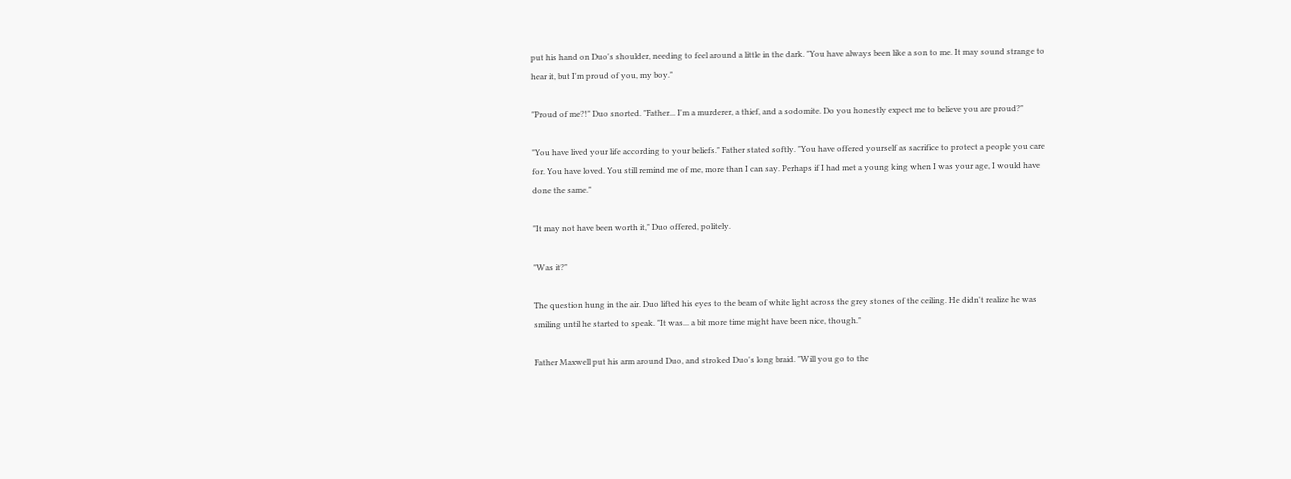put his hand on Duo's shoulder, needing to feel around a little in the dark. "You have always been like a son to me. It may sound strange to hear it, but I'm proud of you, my boy."

"Proud of me?!" Duo snorted. "Father... I'm a murderer, a thief, and a sodomite. Do you honestly expect me to believe you are proud?"

"You have lived your life according to your beliefs." Father stated softly. "You have offered yourself as sacrifice to protect a people you care for. You have loved. You still remind me of me, more than I can say. Perhaps if I had met a young king when I was your age, I would have done the same."

"It may not have been worth it," Duo offered, politely.

"Was it?"

The question hung in the air. Duo lifted his eyes to the beam of white light across the grey stones of the ceiling. He didn't realize he was smiling until he started to speak. "It was... a bit more time might have been nice, though."

Father Maxwell put his arm around Duo, and stroked Duo's long braid. "Will you go to the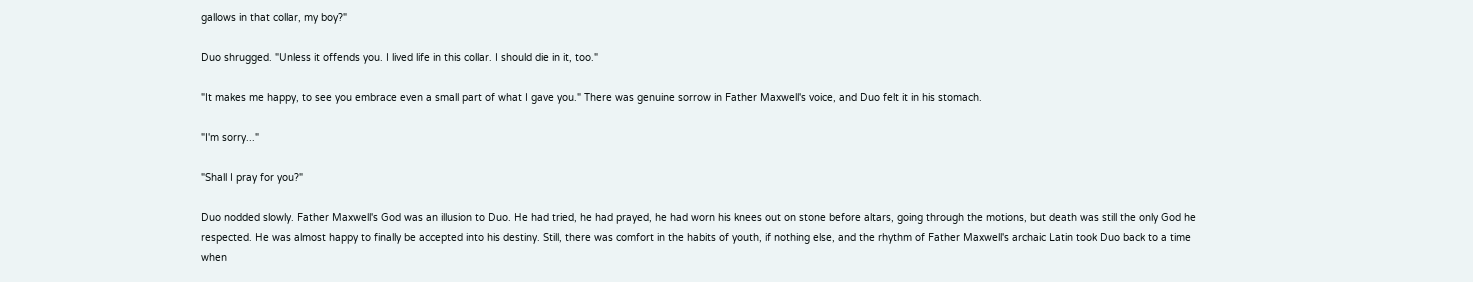gallows in that collar, my boy?"

Duo shrugged. "Unless it offends you. I lived life in this collar. I should die in it, too."

"It makes me happy, to see you embrace even a small part of what I gave you." There was genuine sorrow in Father Maxwell's voice, and Duo felt it in his stomach.

"I'm sorry..."

"Shall I pray for you?"

Duo nodded slowly. Father Maxwell's God was an illusion to Duo. He had tried, he had prayed, he had worn his knees out on stone before altars, going through the motions, but death was still the only God he respected. He was almost happy to finally be accepted into his destiny. Still, there was comfort in the habits of youth, if nothing else, and the rhythm of Father Maxwell's archaic Latin took Duo back to a time when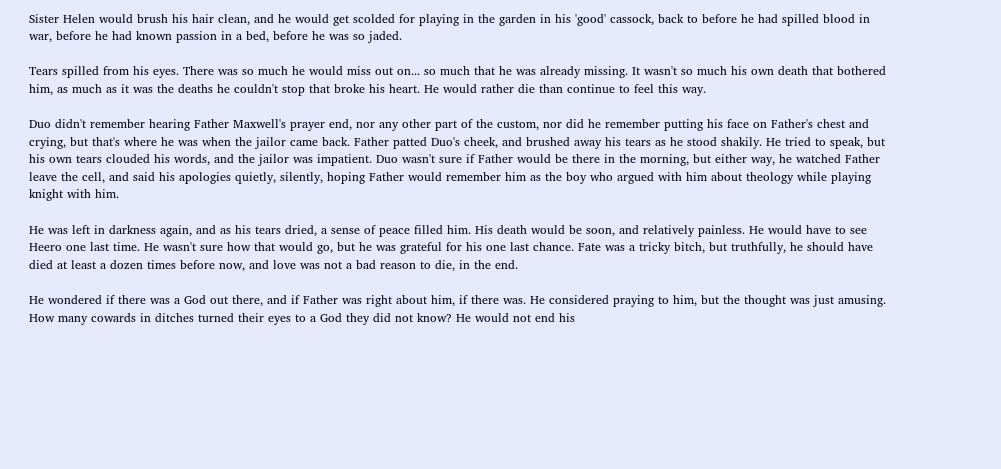Sister Helen would brush his hair clean, and he would get scolded for playing in the garden in his 'good' cassock, back to before he had spilled blood in war, before he had known passion in a bed, before he was so jaded.

Tears spilled from his eyes. There was so much he would miss out on... so much that he was already missing. It wasn't so much his own death that bothered him, as much as it was the deaths he couldn't stop that broke his heart. He would rather die than continue to feel this way.

Duo didn't remember hearing Father Maxwell's prayer end, nor any other part of the custom, nor did he remember putting his face on Father's chest and crying, but that's where he was when the jailor came back. Father patted Duo's cheek, and brushed away his tears as he stood shakily. He tried to speak, but his own tears clouded his words, and the jailor was impatient. Duo wasn't sure if Father would be there in the morning, but either way, he watched Father leave the cell, and said his apologies quietly, silently, hoping Father would remember him as the boy who argued with him about theology while playing knight with him.

He was left in darkness again, and as his tears dried, a sense of peace filled him. His death would be soon, and relatively painless. He would have to see Heero one last time. He wasn't sure how that would go, but he was grateful for his one last chance. Fate was a tricky bitch, but truthfully, he should have died at least a dozen times before now, and love was not a bad reason to die, in the end.

He wondered if there was a God out there, and if Father was right about him, if there was. He considered praying to him, but the thought was just amusing. How many cowards in ditches turned their eyes to a God they did not know? He would not end his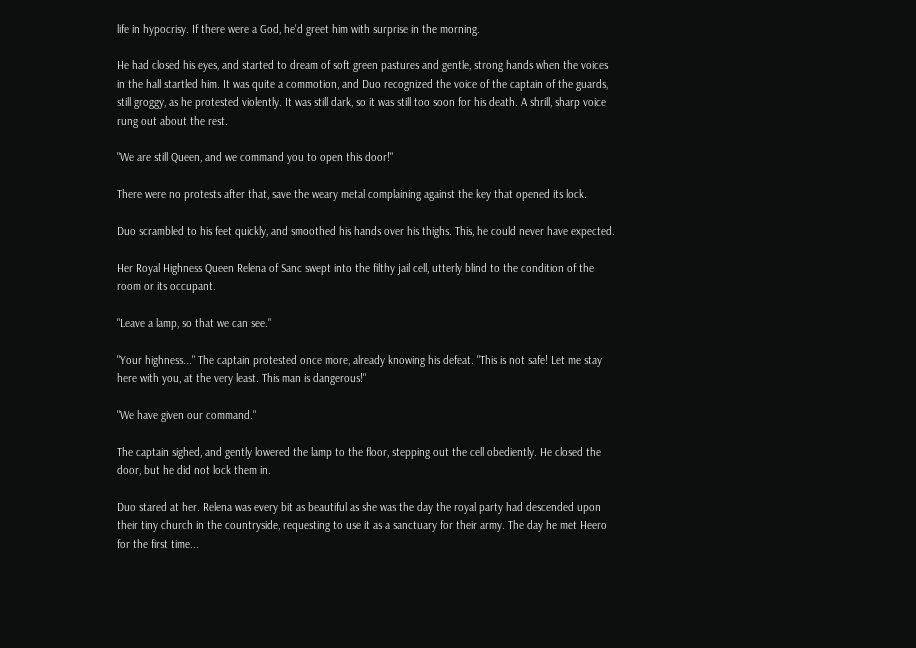life in hypocrisy. If there were a God, he'd greet him with surprise in the morning.

He had closed his eyes, and started to dream of soft green pastures and gentle, strong hands when the voices in the hall startled him. It was quite a commotion, and Duo recognized the voice of the captain of the guards, still groggy, as he protested violently. It was still dark, so it was still too soon for his death. A shrill, sharp voice rung out about the rest.

"We are still Queen, and we command you to open this door!"

There were no protests after that, save the weary metal complaining against the key that opened its lock.

Duo scrambled to his feet quickly, and smoothed his hands over his thighs. This, he could never have expected.

Her Royal Highness Queen Relena of Sanc swept into the filthy jail cell, utterly blind to the condition of the room or its occupant.

"Leave a lamp, so that we can see."

"Your highness..." The captain protested once more, already knowing his defeat. "This is not safe! Let me stay here with you, at the very least. This man is dangerous!"

"We have given our command."

The captain sighed, and gently lowered the lamp to the floor, stepping out the cell obediently. He closed the door, but he did not lock them in.

Duo stared at her. Relena was every bit as beautiful as she was the day the royal party had descended upon their tiny church in the countryside, requesting to use it as a sanctuary for their army. The day he met Heero for the first time...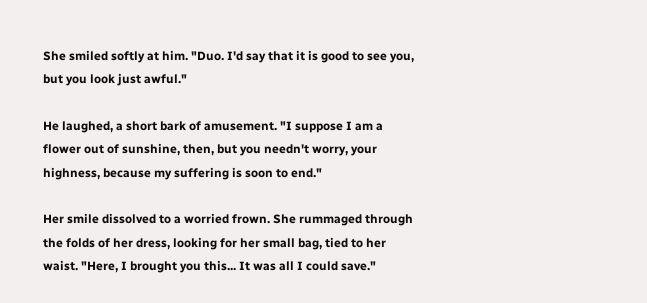She smiled softly at him. "Duo. I'd say that it is good to see you, but you look just awful."

He laughed, a short bark of amusement. "I suppose I am a flower out of sunshine, then, but you needn't worry, your highness, because my suffering is soon to end."

Her smile dissolved to a worried frown. She rummaged through the folds of her dress, looking for her small bag, tied to her waist. "Here, I brought you this... It was all I could save."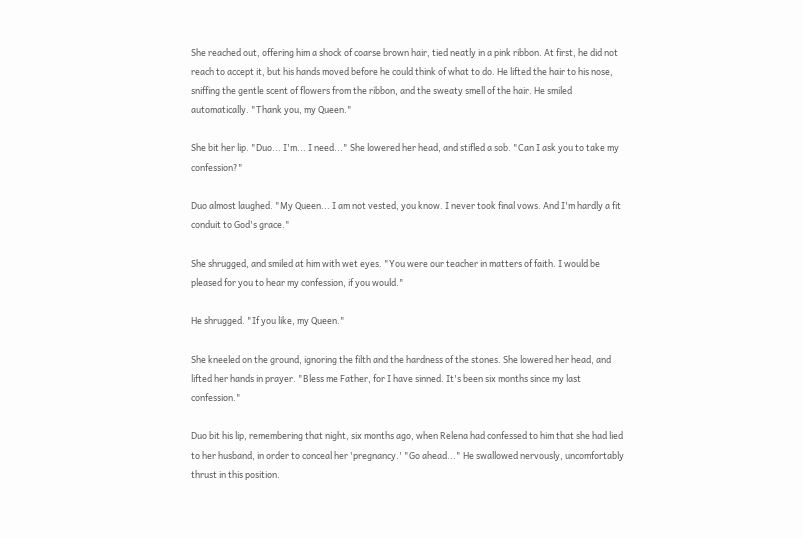She reached out, offering him a shock of coarse brown hair, tied neatly in a pink ribbon. At first, he did not reach to accept it, but his hands moved before he could think of what to do. He lifted the hair to his nose, sniffing the gentle scent of flowers from the ribbon, and the sweaty smell of the hair. He smiled automatically. "Thank you, my Queen."

She bit her lip. "Duo... I'm... I need..." She lowered her head, and stifled a sob. "Can I ask you to take my confession?"

Duo almost laughed. "My Queen... I am not vested, you know. I never took final vows. And I'm hardly a fit conduit to God's grace."

She shrugged, and smiled at him with wet eyes. "You were our teacher in matters of faith. I would be pleased for you to hear my confession, if you would."

He shrugged. "If you like, my Queen."

She kneeled on the ground, ignoring the filth and the hardness of the stones. She lowered her head, and lifted her hands in prayer. "Bless me Father, for I have sinned. It's been six months since my last confession."

Duo bit his lip, remembering that night, six months ago, when Relena had confessed to him that she had lied to her husband, in order to conceal her 'pregnancy.' "Go ahead..." He swallowed nervously, uncomfortably thrust in this position.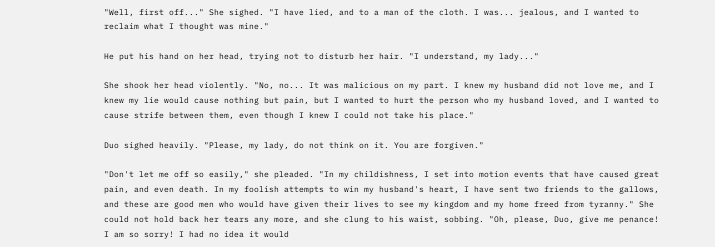"Well, first off..." She sighed. "I have lied, and to a man of the cloth. I was... jealous, and I wanted to reclaim what I thought was mine."

He put his hand on her head, trying not to disturb her hair. "I understand, my lady..."

She shook her head violently. "No, no... It was malicious on my part. I knew my husband did not love me, and I knew my lie would cause nothing but pain, but I wanted to hurt the person who my husband loved, and I wanted to cause strife between them, even though I knew I could not take his place."

Duo sighed heavily. "Please, my lady, do not think on it. You are forgiven."

"Don't let me off so easily," she pleaded. "In my childishness, I set into motion events that have caused great pain, and even death. In my foolish attempts to win my husband's heart, I have sent two friends to the gallows, and these are good men who would have given their lives to see my kingdom and my home freed from tyranny." She could not hold back her tears any more, and she clung to his waist, sobbing. "Oh, please, Duo, give me penance! I am so sorry! I had no idea it would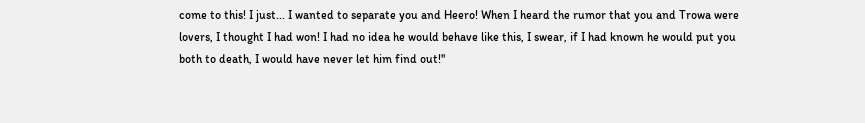come to this! I just... I wanted to separate you and Heero! When I heard the rumor that you and Trowa were lovers, I thought I had won! I had no idea he would behave like this, I swear, if I had known he would put you both to death, I would have never let him find out!"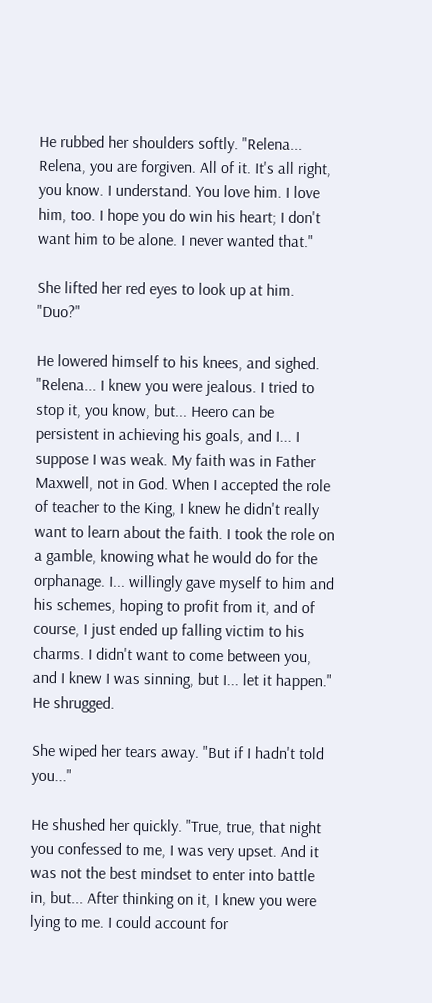He rubbed her shoulders softly. "Relena... Relena, you are forgiven. All of it. It's all right, you know. I understand. You love him. I love him, too. I hope you do win his heart; I don't want him to be alone. I never wanted that."

She lifted her red eyes to look up at him. "Duo?"

He lowered himself to his knees, and sighed. "Relena... I knew you were jealous. I tried to stop it, you know, but... Heero can be persistent in achieving his goals, and I... I suppose I was weak. My faith was in Father Maxwell, not in God. When I accepted the role of teacher to the King, I knew he didn't really want to learn about the faith. I took the role on a gamble, knowing what he would do for the orphanage. I... willingly gave myself to him and his schemes, hoping to profit from it, and of course, I just ended up falling victim to his charms. I didn't want to come between you, and I knew I was sinning, but I... let it happen." He shrugged.

She wiped her tears away. "But if I hadn't told you..."

He shushed her quickly. "True, true, that night you confessed to me, I was very upset. And it was not the best mindset to enter into battle in, but... After thinking on it, I knew you were lying to me. I could account for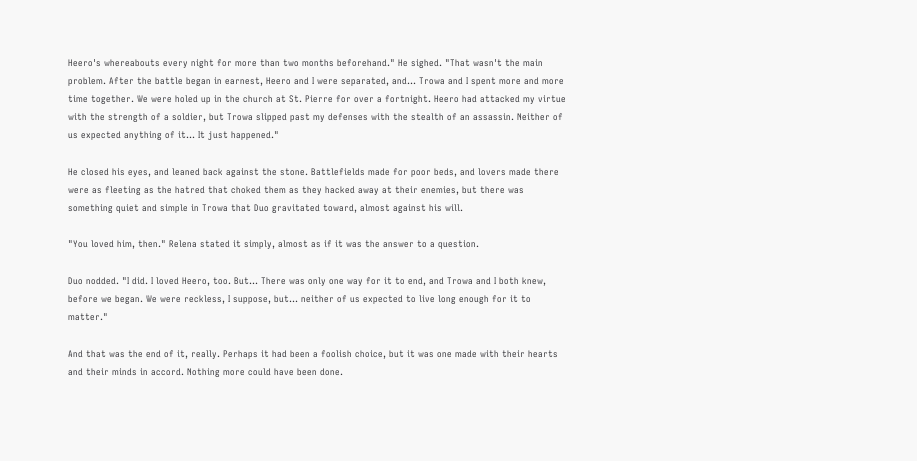Heero's whereabouts every night for more than two months beforehand." He sighed. "That wasn't the main problem. After the battle began in earnest, Heero and I were separated, and... Trowa and I spent more and more time together. We were holed up in the church at St. Pierre for over a fortnight. Heero had attacked my virtue with the strength of a soldier, but Trowa slipped past my defenses with the stealth of an assassin. Neither of us expected anything of it... It just happened."

He closed his eyes, and leaned back against the stone. Battlefields made for poor beds, and lovers made there were as fleeting as the hatred that choked them as they hacked away at their enemies, but there was something quiet and simple in Trowa that Duo gravitated toward, almost against his will.

"You loved him, then." Relena stated it simply, almost as if it was the answer to a question.

Duo nodded. "I did. I loved Heero, too. But... There was only one way for it to end, and Trowa and I both knew, before we began. We were reckless, I suppose, but... neither of us expected to live long enough for it to matter."

And that was the end of it, really. Perhaps it had been a foolish choice, but it was one made with their hearts and their minds in accord. Nothing more could have been done.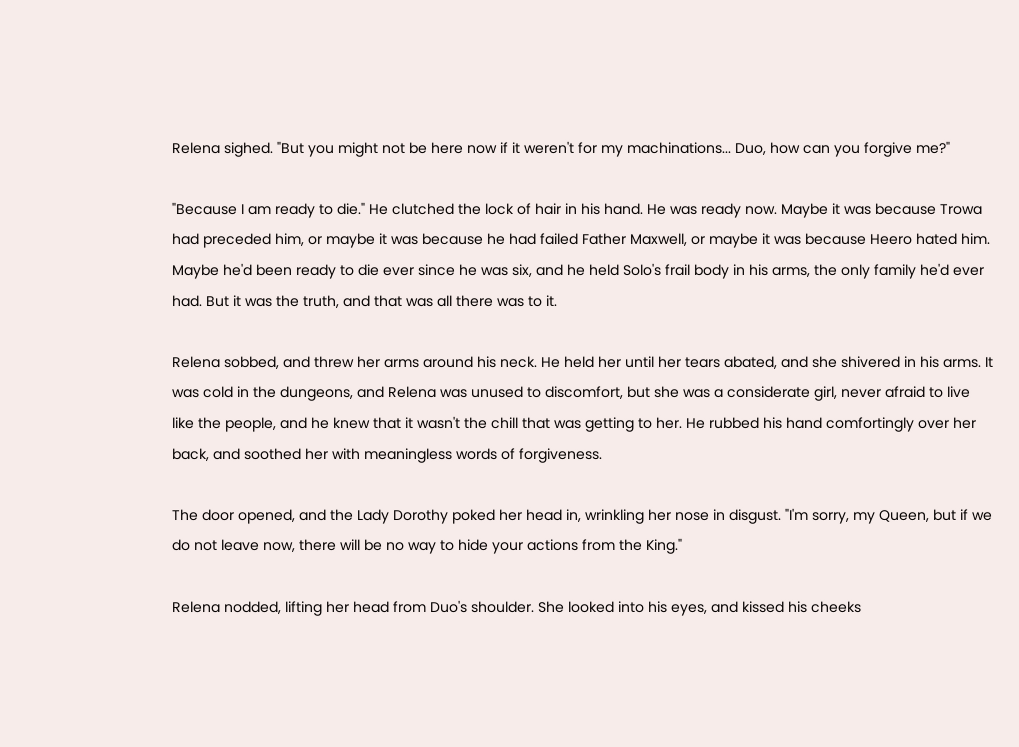Relena sighed. "But you might not be here now if it weren't for my machinations... Duo, how can you forgive me?"

"Because I am ready to die." He clutched the lock of hair in his hand. He was ready now. Maybe it was because Trowa had preceded him, or maybe it was because he had failed Father Maxwell, or maybe it was because Heero hated him. Maybe he'd been ready to die ever since he was six, and he held Solo's frail body in his arms, the only family he'd ever had. But it was the truth, and that was all there was to it.

Relena sobbed, and threw her arms around his neck. He held her until her tears abated, and she shivered in his arms. It was cold in the dungeons, and Relena was unused to discomfort, but she was a considerate girl, never afraid to live like the people, and he knew that it wasn't the chill that was getting to her. He rubbed his hand comfortingly over her back, and soothed her with meaningless words of forgiveness.

The door opened, and the Lady Dorothy poked her head in, wrinkling her nose in disgust. "I'm sorry, my Queen, but if we do not leave now, there will be no way to hide your actions from the King."

Relena nodded, lifting her head from Duo's shoulder. She looked into his eyes, and kissed his cheeks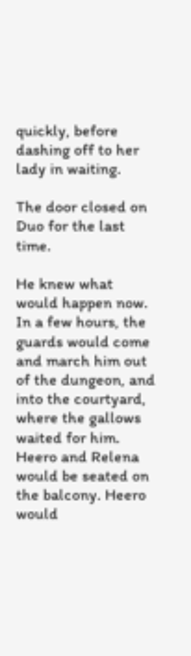quickly, before dashing off to her lady in waiting.

The door closed on Duo for the last time.

He knew what would happen now. In a few hours, the guards would come and march him out of the dungeon, and into the courtyard, where the gallows waited for him. Heero and Relena would be seated on the balcony. Heero would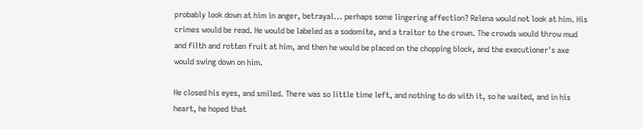probably look down at him in anger, betrayal... perhaps some lingering affection? Relena would not look at him. His crimes would be read. He would be labeled as a sodomite, and a traitor to the crown. The crowds would throw mud and filth and rotten fruit at him, and then he would be placed on the chopping block, and the executioner's axe would swing down on him.

He closed his eyes, and smiled. There was so little time left, and nothing to do with it, so he waited, and in his heart, he hoped that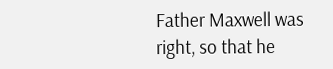Father Maxwell was right, so that he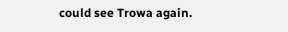could see Trowa again.